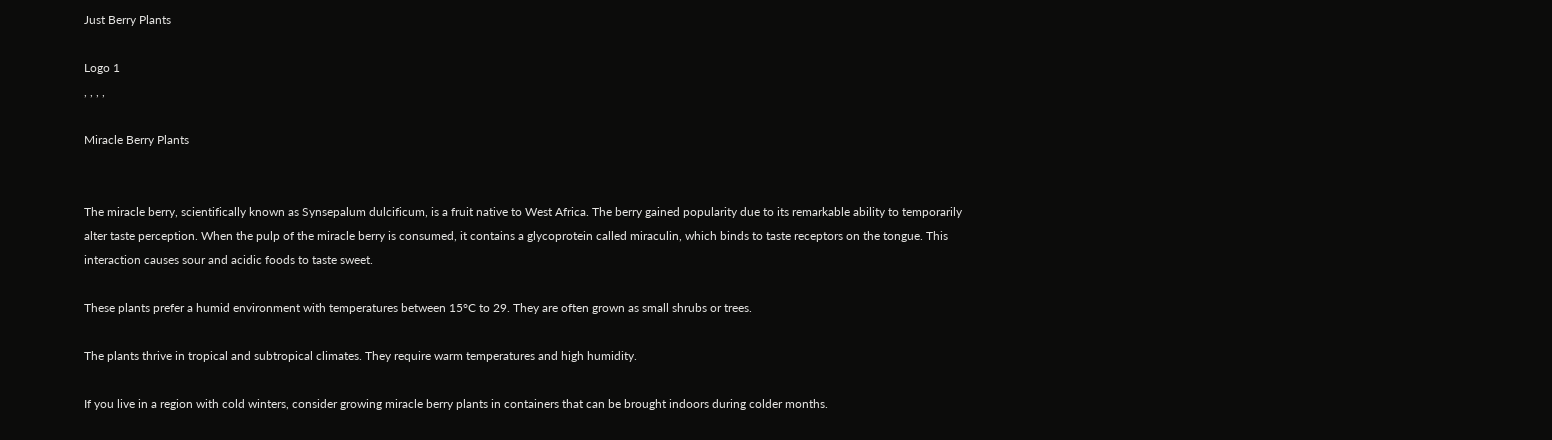Just Berry Plants

Logo 1
, , , ,

Miracle Berry Plants


The miracle berry, scientifically known as Synsepalum dulcificum, is a fruit native to West Africa. The berry gained popularity due to its remarkable ability to temporarily alter taste perception. When the pulp of the miracle berry is consumed, it contains a glycoprotein called miraculin, which binds to taste receptors on the tongue. This interaction causes sour and acidic foods to taste sweet.

These plants prefer a humid environment with temperatures between 15°C to 29. They are often grown as small shrubs or trees.

The plants thrive in tropical and subtropical climates. They require warm temperatures and high humidity.

If you live in a region with cold winters, consider growing miracle berry plants in containers that can be brought indoors during colder months.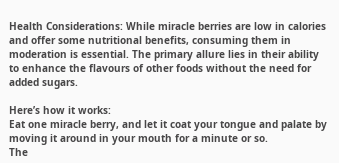Health Considerations: While miracle berries are low in calories and offer some nutritional benefits, consuming them in moderation is essential. The primary allure lies in their ability to enhance the flavours of other foods without the need for added sugars.

Here’s how it works:
Eat one miracle berry, and let it coat your tongue and palate by moving it around in your mouth for a minute or so.
The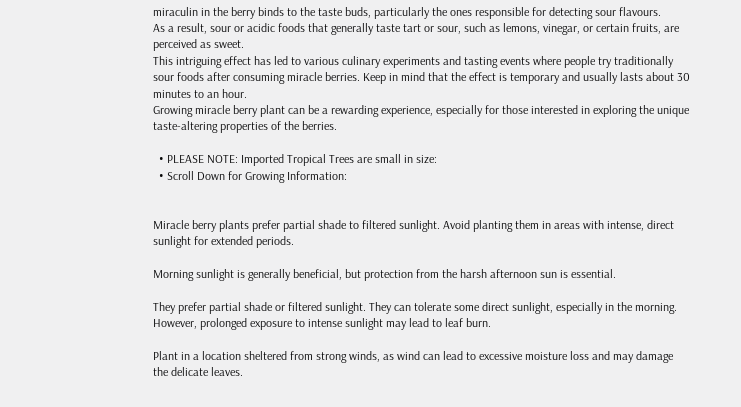miraculin in the berry binds to the taste buds, particularly the ones responsible for detecting sour flavours.
As a result, sour or acidic foods that generally taste tart or sour, such as lemons, vinegar, or certain fruits, are perceived as sweet.
This intriguing effect has led to various culinary experiments and tasting events where people try traditionally sour foods after consuming miracle berries. Keep in mind that the effect is temporary and usually lasts about 30 minutes to an hour.
Growing miracle berry plant can be a rewarding experience, especially for those interested in exploring the unique taste-altering properties of the berries.

  • PLEASE NOTE: Imported Tropical Trees are small in size:
  • Scroll Down for Growing Information:


Miracle berry plants prefer partial shade to filtered sunlight. Avoid planting them in areas with intense, direct sunlight for extended periods.

Morning sunlight is generally beneficial, but protection from the harsh afternoon sun is essential.

They prefer partial shade or filtered sunlight. They can tolerate some direct sunlight, especially in the morning. However, prolonged exposure to intense sunlight may lead to leaf burn.

Plant in a location sheltered from strong winds, as wind can lead to excessive moisture loss and may damage the delicate leaves.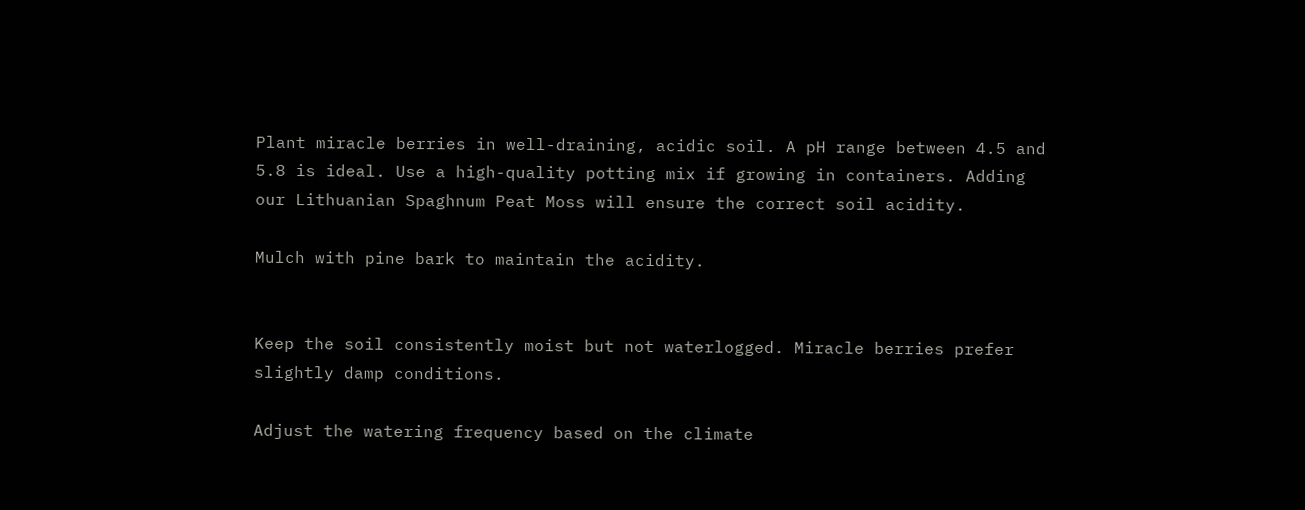Plant miracle berries in well-draining, acidic soil. A pH range between 4.5 and 5.8 is ideal. Use a high-quality potting mix if growing in containers. Adding our Lithuanian Spaghnum Peat Moss will ensure the correct soil acidity.

Mulch with pine bark to maintain the acidity.


Keep the soil consistently moist but not waterlogged. Miracle berries prefer slightly damp conditions.

Adjust the watering frequency based on the climate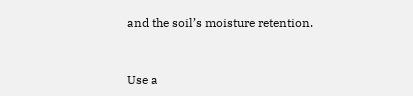and the soil’s moisture retention.


Use a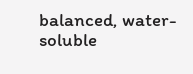balanced, water-soluble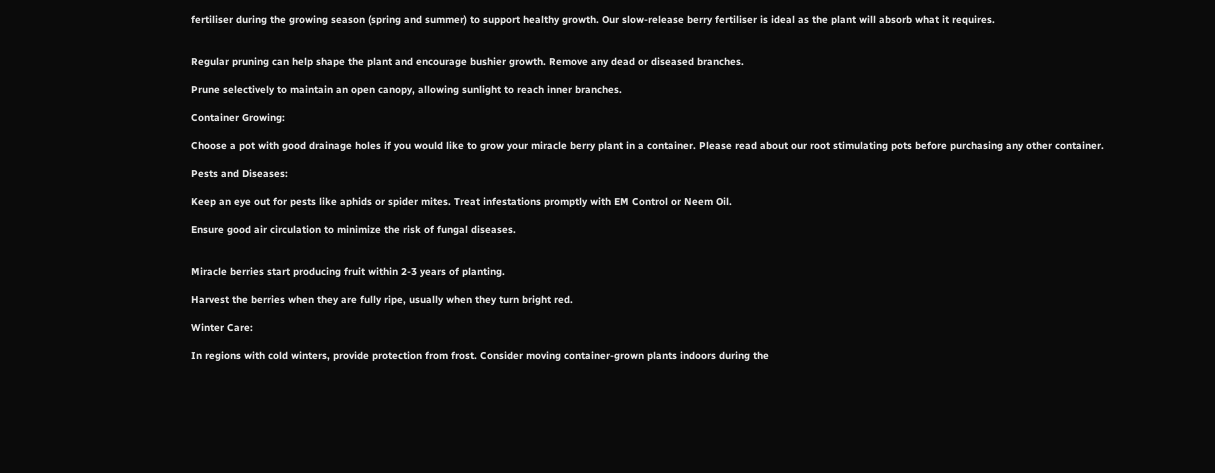fertiliser during the growing season (spring and summer) to support healthy growth. Our slow-release berry fertiliser is ideal as the plant will absorb what it requires.


Regular pruning can help shape the plant and encourage bushier growth. Remove any dead or diseased branches.

Prune selectively to maintain an open canopy, allowing sunlight to reach inner branches.

Container Growing:

Choose a pot with good drainage holes if you would like to grow your miracle berry plant in a container. Please read about our root stimulating pots before purchasing any other container.

Pests and Diseases:

Keep an eye out for pests like aphids or spider mites. Treat infestations promptly with EM Control or Neem Oil.

Ensure good air circulation to minimize the risk of fungal diseases.


Miracle berries start producing fruit within 2-3 years of planting.

Harvest the berries when they are fully ripe, usually when they turn bright red.

Winter Care:

In regions with cold winters, provide protection from frost. Consider moving container-grown plants indoors during the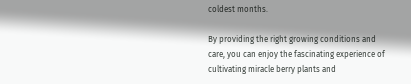coldest months.

By providing the right growing conditions and care, you can enjoy the fascinating experience of cultivating miracle berry plants and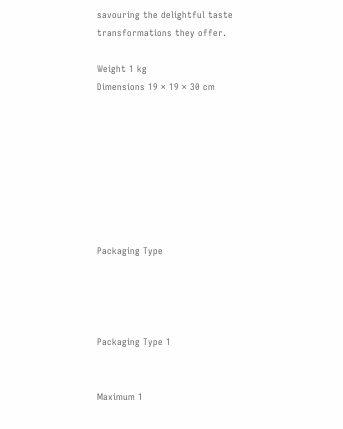savouring the delightful taste transformations they offer.

Weight 1 kg
Dimensions 19 × 19 × 30 cm








Packaging Type




Packaging Type 1


Maximum 1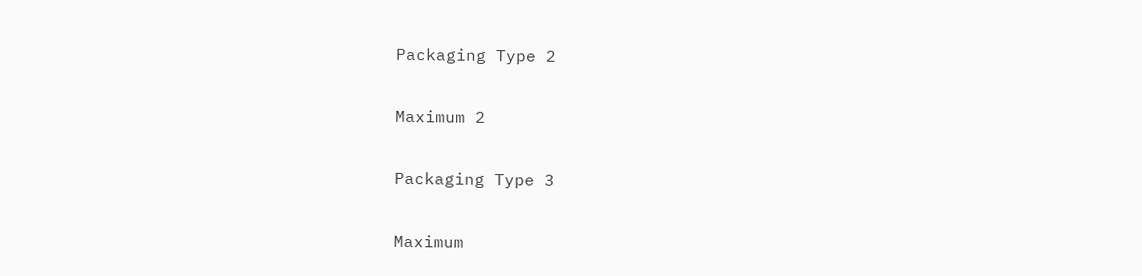Packaging Type 2


Maximum 2


Packaging Type 3


Maximum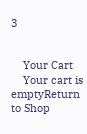3


    Your Cart
    Your cart is emptyReturn to Shop